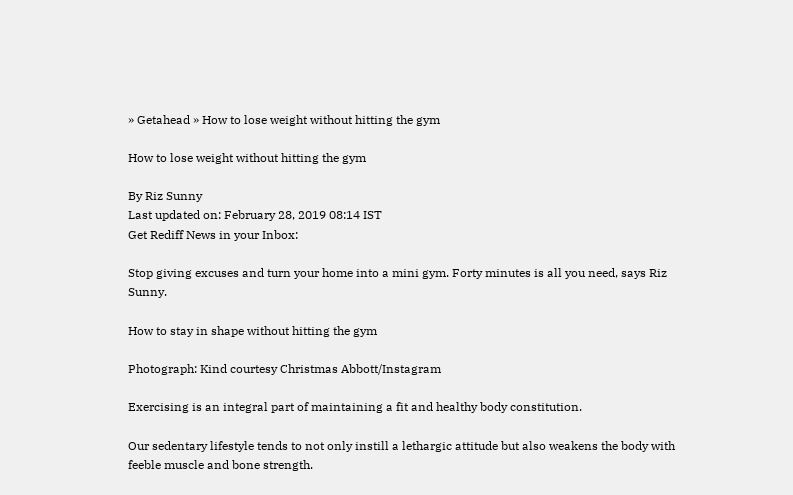» Getahead » How to lose weight without hitting the gym

How to lose weight without hitting the gym

By Riz Sunny
Last updated on: February 28, 2019 08:14 IST
Get Rediff News in your Inbox:

Stop giving excuses and turn your home into a mini gym. Forty minutes is all you need, says Riz Sunny.

How to stay in shape without hitting the gym

Photograph: Kind courtesy Christmas Abbott/Instagram

Exercising is an integral part of maintaining a fit and healthy body constitution.

Our sedentary lifestyle tends to not only instill a lethargic attitude but also weakens the body with feeble muscle and bone strength.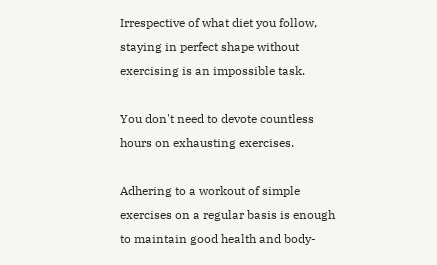Irrespective of what diet you follow, staying in perfect shape without exercising is an impossible task.

You don't need to devote countless hours on exhausting exercises.

Adhering to a workout of simple exercises on a regular basis is enough to maintain good health and body-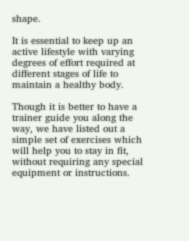shape.

It is essential to keep up an active lifestyle with varying degrees of effort required at different stages of life to maintain a healthy body.

Though it is better to have a trainer guide you along the way, we have listed out a simple set of exercises which will help you to stay in fit, without requiring any special equipment or instructions.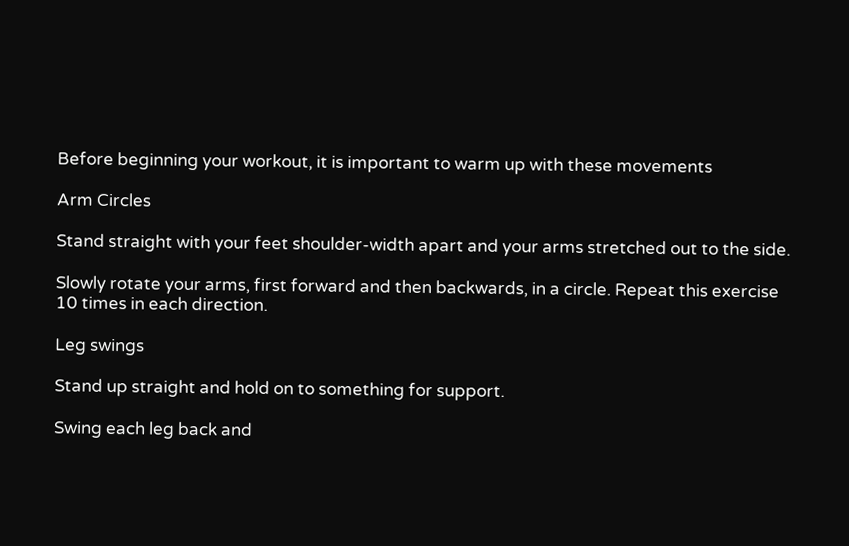Before beginning your workout, it is important to warm up with these movements

Arm Circles

Stand straight with your feet shoulder-width apart and your arms stretched out to the side.

Slowly rotate your arms, first forward and then backwards, in a circle. Repeat this exercise 10 times in each direction.

Leg swings

Stand up straight and hold on to something for support.

Swing each leg back and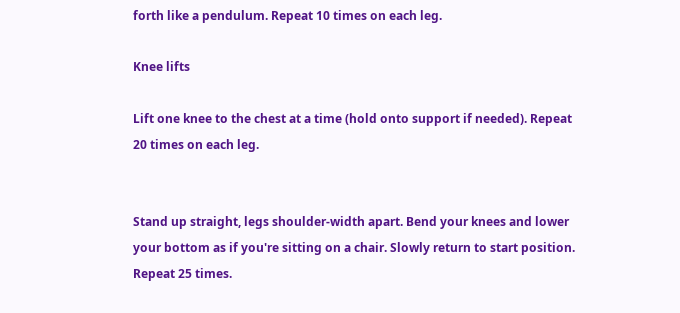forth like a pendulum. Repeat 10 times on each leg.

Knee lifts

Lift one knee to the chest at a time (hold onto support if needed). Repeat 20 times on each leg.


Stand up straight, legs shoulder-width apart. Bend your knees and lower your bottom as if you're sitting on a chair. Slowly return to start position. Repeat 25 times.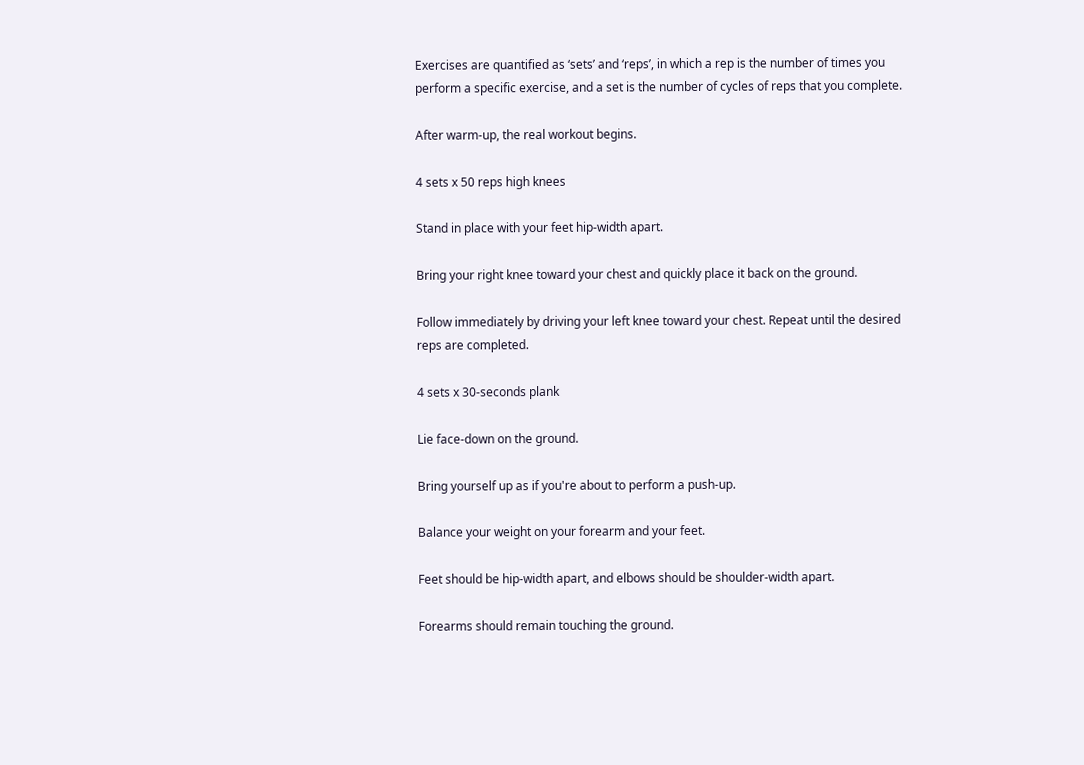Exercises are quantified as ‘sets’ and ‘reps’, in which a rep is the number of times you perform a specific exercise, and a set is the number of cycles of reps that you complete.

After warm-up, the real workout begins.

4 sets x 50 reps high knees

Stand in place with your feet hip-width apart.

Bring your right knee toward your chest and quickly place it back on the ground.

Follow immediately by driving your left knee toward your chest. Repeat until the desired reps are completed.

4 sets x 30-seconds plank

Lie face-down on the ground.

Bring yourself up as if you're about to perform a push-up.

Balance your weight on your forearm and your feet.

Feet should be hip-width apart, and elbows should be shoulder-width apart.

Forearms should remain touching the ground.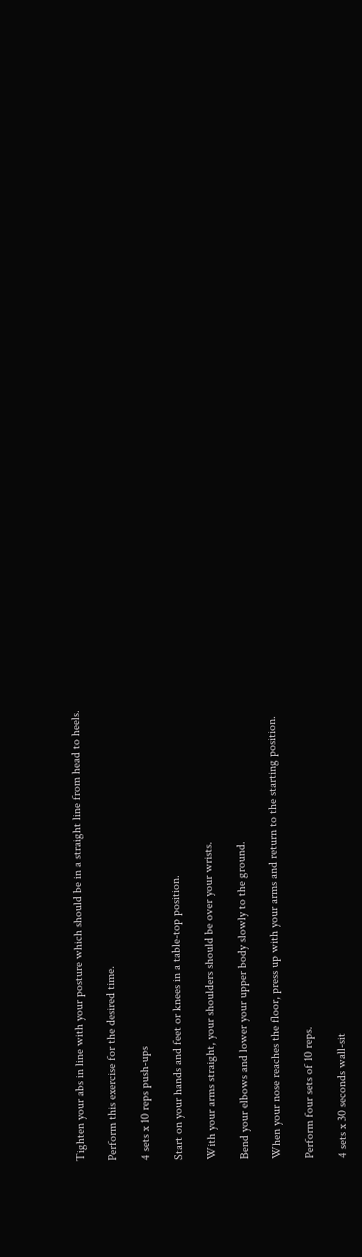Tighten your abs in line with your posture which should be in a straight line from head to heels.

Perform this exercise for the desired time.

4 sets x 10 reps push-ups

Start on your hands and feet or knees in a table-top position.

With your arms straight, your shoulders should be over your wrists.

Bend your elbows and lower your upper body slowly to the ground.

When your nose reaches the floor, press up with your arms and return to the starting position.

Perform four sets of 10 reps.

4 sets x 30 seconds wall-sit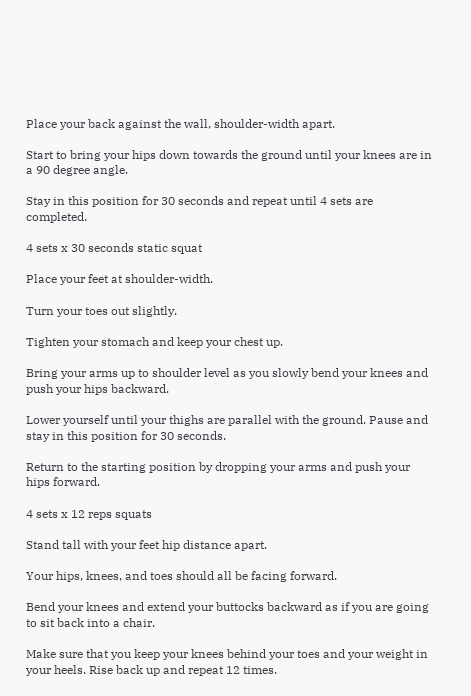Place your back against the wall, shoulder-width apart.

Start to bring your hips down towards the ground until your knees are in a 90 degree angle.

Stay in this position for 30 seconds and repeat until 4 sets are completed.

4 sets x 30 seconds static squat

Place your feet at shoulder-width.

Turn your toes out slightly.

Tighten your stomach and keep your chest up.

Bring your arms up to shoulder level as you slowly bend your knees and push your hips backward.

Lower yourself until your thighs are parallel with the ground. Pause and stay in this position for 30 seconds.

Return to the starting position by dropping your arms and push your hips forward.

4 sets x 12 reps squats

Stand tall with your feet hip distance apart.

Your hips, knees, and toes should all be facing forward.

Bend your knees and extend your buttocks backward as if you are going to sit back into a chair.

Make sure that you keep your knees behind your toes and your weight in your heels. Rise back up and repeat 12 times.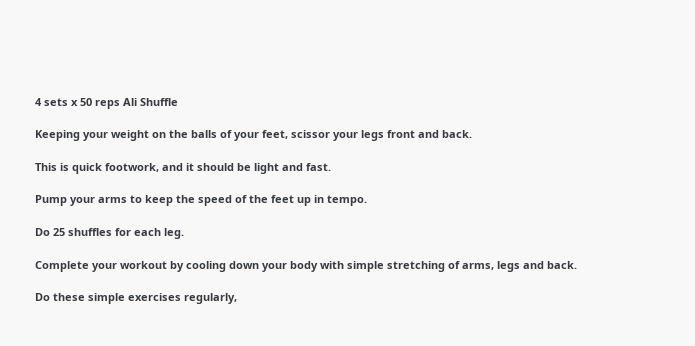4 sets x 50 reps Ali Shuffle

Keeping your weight on the balls of your feet, scissor your legs front and back.

This is quick footwork, and it should be light and fast.

Pump your arms to keep the speed of the feet up in tempo.

Do 25 shuffles for each leg.

Complete your workout by cooling down your body with simple stretching of arms, legs and back.

Do these simple exercises regularly,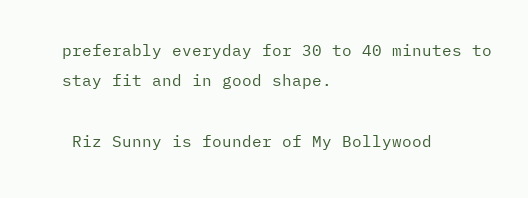preferably everyday for 30 to 40 minutes to stay fit and in good shape.

 Riz Sunny is founder of My Bollywood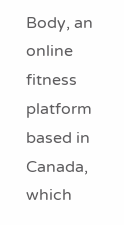Body, an online fitness platform based in Canada, which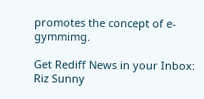promotes the concept of e-gymmimg.

Get Rediff News in your Inbox:
Riz Sunny